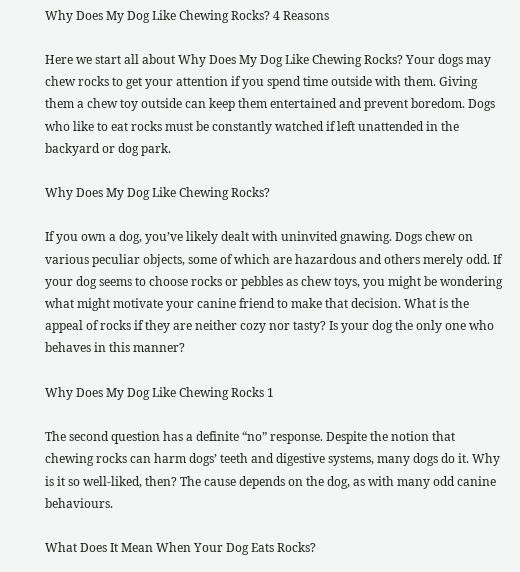Why Does My Dog Like Chewing Rocks? 4 Reasons

Here we start all about Why Does My Dog Like Chewing Rocks? Your dogs may chew rocks to get your attention if you spend time outside with them. Giving them a chew toy outside can keep them entertained and prevent boredom. Dogs who like to eat rocks must be constantly watched if left unattended in the backyard or dog park.

Why Does My Dog Like Chewing Rocks?

If you own a dog, you’ve likely dealt with uninvited gnawing. Dogs chew on various peculiar objects, some of which are hazardous and others merely odd. If your dog seems to choose rocks or pebbles as chew toys, you might be wondering what might motivate your canine friend to make that decision. What is the appeal of rocks if they are neither cozy nor tasty? Is your dog the only one who behaves in this manner?

Why Does My Dog Like Chewing Rocks 1

The second question has a definite “no” response. Despite the notion that chewing rocks can harm dogs’ teeth and digestive systems, many dogs do it. Why is it so well-liked, then? The cause depends on the dog, as with many odd canine behaviours.

What Does It Mean When Your Dog Eats Rocks?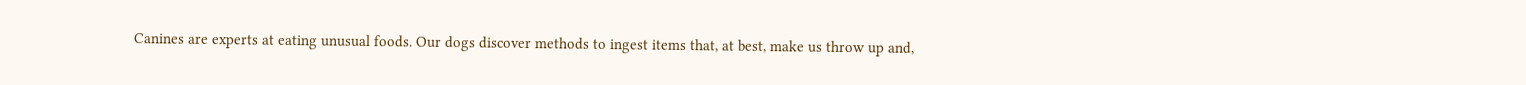Canines are experts at eating unusual foods. Our dogs discover methods to ingest items that, at best, make us throw up and,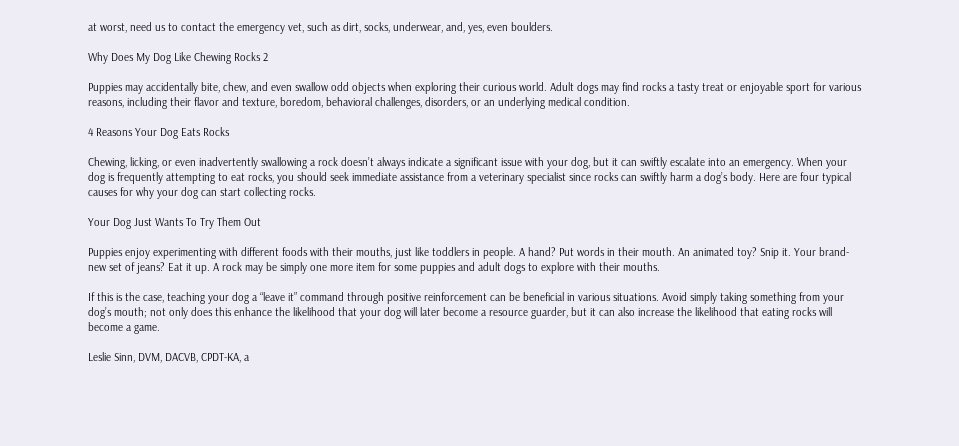at worst, need us to contact the emergency vet, such as dirt, socks, underwear, and, yes, even boulders.

Why Does My Dog Like Chewing Rocks 2

Puppies may accidentally bite, chew, and even swallow odd objects when exploring their curious world. Adult dogs may find rocks a tasty treat or enjoyable sport for various reasons, including their flavor and texture, boredom, behavioral challenges, disorders, or an underlying medical condition.

4 Reasons Your Dog Eats Rocks

Chewing, licking, or even inadvertently swallowing a rock doesn’t always indicate a significant issue with your dog, but it can swiftly escalate into an emergency. When your dog is frequently attempting to eat rocks, you should seek immediate assistance from a veterinary specialist since rocks can swiftly harm a dog’s body. Here are four typical causes for why your dog can start collecting rocks.

Your Dog Just Wants To Try Them Out

Puppies enjoy experimenting with different foods with their mouths, just like toddlers in people. A hand? Put words in their mouth. An animated toy? Snip it. Your brand-new set of jeans? Eat it up. A rock may be simply one more item for some puppies and adult dogs to explore with their mouths.

If this is the case, teaching your dog a “leave it” command through positive reinforcement can be beneficial in various situations. Avoid simply taking something from your dog’s mouth; not only does this enhance the likelihood that your dog will later become a resource guarder, but it can also increase the likelihood that eating rocks will become a game.

Leslie Sinn, DVM, DACVB, CPDT-KA, a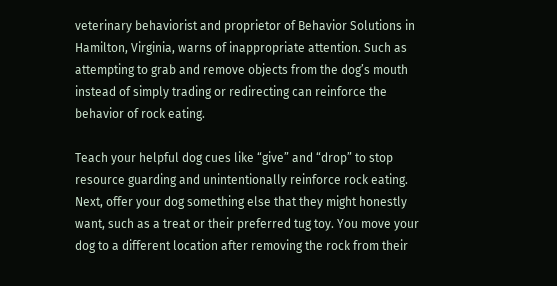veterinary behaviorist and proprietor of Behavior Solutions in Hamilton, Virginia, warns of inappropriate attention. Such as attempting to grab and remove objects from the dog’s mouth instead of simply trading or redirecting can reinforce the behavior of rock eating.

Teach your helpful dog cues like “give” and “drop” to stop resource guarding and unintentionally reinforce rock eating. Next, offer your dog something else that they might honestly want, such as a treat or their preferred tug toy. You move your dog to a different location after removing the rock from their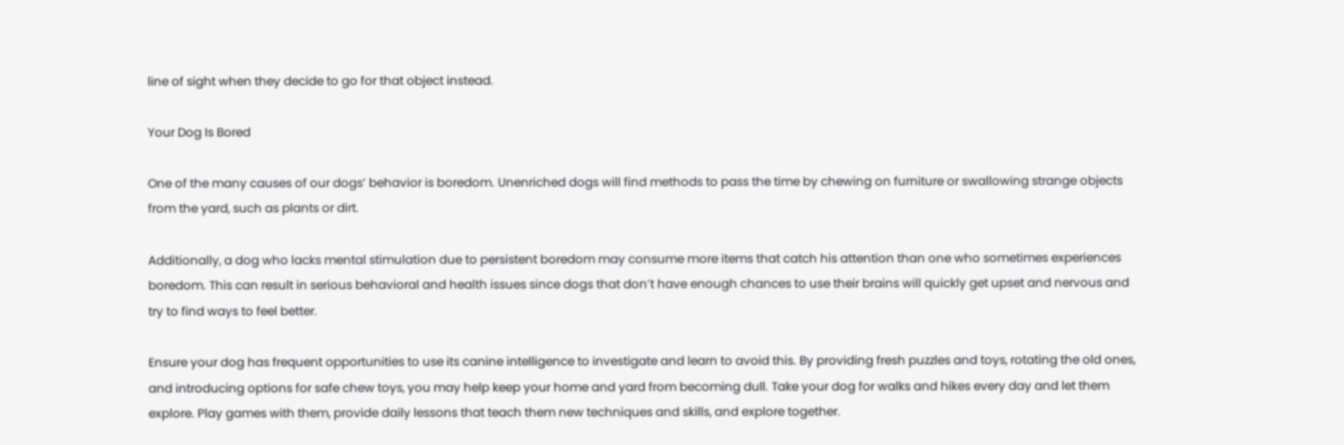line of sight when they decide to go for that object instead.

Your Dog Is Bored

One of the many causes of our dogs’ behavior is boredom. Unenriched dogs will find methods to pass the time by chewing on furniture or swallowing strange objects from the yard, such as plants or dirt.

Additionally, a dog who lacks mental stimulation due to persistent boredom may consume more items that catch his attention than one who sometimes experiences boredom. This can result in serious behavioral and health issues since dogs that don’t have enough chances to use their brains will quickly get upset and nervous and try to find ways to feel better.

Ensure your dog has frequent opportunities to use its canine intelligence to investigate and learn to avoid this. By providing fresh puzzles and toys, rotating the old ones, and introducing options for safe chew toys, you may help keep your home and yard from becoming dull. Take your dog for walks and hikes every day and let them explore. Play games with them, provide daily lessons that teach them new techniques and skills, and explore together.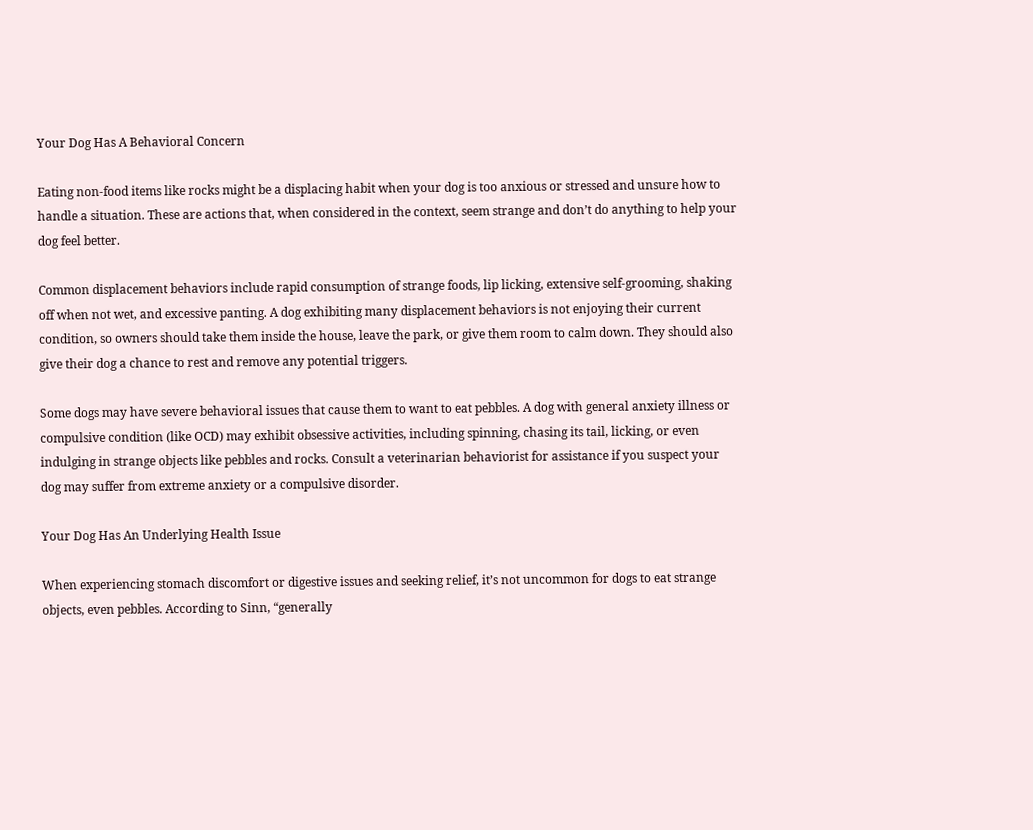Your Dog Has A Behavioral Concern

Eating non-food items like rocks might be a displacing habit when your dog is too anxious or stressed and unsure how to handle a situation. These are actions that, when considered in the context, seem strange and don’t do anything to help your dog feel better.

Common displacement behaviors include rapid consumption of strange foods, lip licking, extensive self-grooming, shaking off when not wet, and excessive panting. A dog exhibiting many displacement behaviors is not enjoying their current condition, so owners should take them inside the house, leave the park, or give them room to calm down. They should also give their dog a chance to rest and remove any potential triggers.

Some dogs may have severe behavioral issues that cause them to want to eat pebbles. A dog with general anxiety illness or compulsive condition (like OCD) may exhibit obsessive activities, including spinning, chasing its tail, licking, or even indulging in strange objects like pebbles and rocks. Consult a veterinarian behaviorist for assistance if you suspect your dog may suffer from extreme anxiety or a compulsive disorder.

Your Dog Has An Underlying Health Issue

When experiencing stomach discomfort or digestive issues and seeking relief, it’s not uncommon for dogs to eat strange objects, even pebbles. According to Sinn, “generally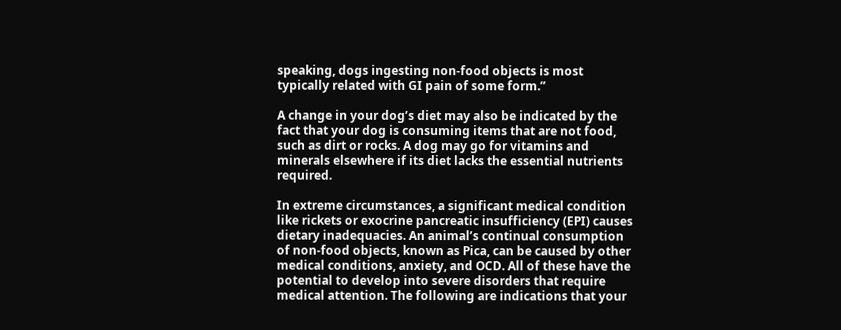speaking, dogs ingesting non-food objects is most typically related with GI pain of some form.”

A change in your dog’s diet may also be indicated by the fact that your dog is consuming items that are not food, such as dirt or rocks. A dog may go for vitamins and minerals elsewhere if its diet lacks the essential nutrients required.

In extreme circumstances, a significant medical condition like rickets or exocrine pancreatic insufficiency (EPI) causes dietary inadequacies. An animal’s continual consumption of non-food objects, known as Pica, can be caused by other medical conditions, anxiety, and OCD. All of these have the potential to develop into severe disorders that require medical attention. The following are indications that your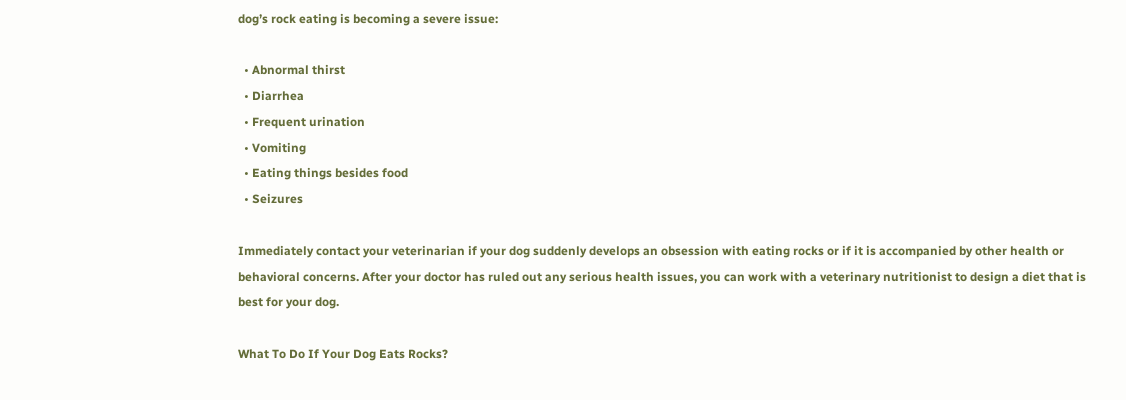dog’s rock eating is becoming a severe issue:

  • Abnormal thirst
  • Diarrhea
  • Frequent urination
  • Vomiting
  • Eating things besides food
  • Seizures

Immediately contact your veterinarian if your dog suddenly develops an obsession with eating rocks or if it is accompanied by other health or behavioral concerns. After your doctor has ruled out any serious health issues, you can work with a veterinary nutritionist to design a diet that is best for your dog.

What To Do If Your Dog Eats Rocks?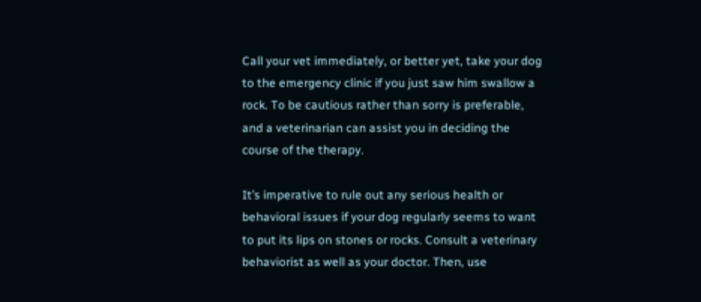Call your vet immediately, or better yet, take your dog to the emergency clinic if you just saw him swallow a rock. To be cautious rather than sorry is preferable, and a veterinarian can assist you in deciding the course of the therapy.

It’s imperative to rule out any serious health or behavioral issues if your dog regularly seems to want to put its lips on stones or rocks. Consult a veterinary behaviorist as well as your doctor. Then, use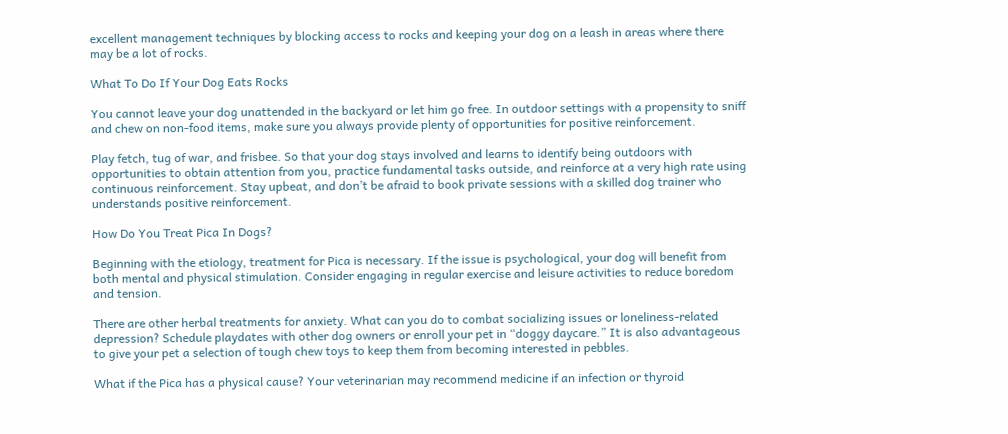excellent management techniques by blocking access to rocks and keeping your dog on a leash in areas where there may be a lot of rocks.

What To Do If Your Dog Eats Rocks

You cannot leave your dog unattended in the backyard or let him go free. In outdoor settings with a propensity to sniff and chew on non-food items, make sure you always provide plenty of opportunities for positive reinforcement.

Play fetch, tug of war, and frisbee. So that your dog stays involved and learns to identify being outdoors with opportunities to obtain attention from you, practice fundamental tasks outside, and reinforce at a very high rate using continuous reinforcement. Stay upbeat, and don’t be afraid to book private sessions with a skilled dog trainer who understands positive reinforcement.

How Do You Treat Pica In Dogs?

Beginning with the etiology, treatment for Pica is necessary. If the issue is psychological, your dog will benefit from both mental and physical stimulation. Consider engaging in regular exercise and leisure activities to reduce boredom and tension.

There are other herbal treatments for anxiety. What can you do to combat socializing issues or loneliness-related depression? Schedule playdates with other dog owners or enroll your pet in “doggy daycare.” It is also advantageous to give your pet a selection of tough chew toys to keep them from becoming interested in pebbles.

What if the Pica has a physical cause? Your veterinarian may recommend medicine if an infection or thyroid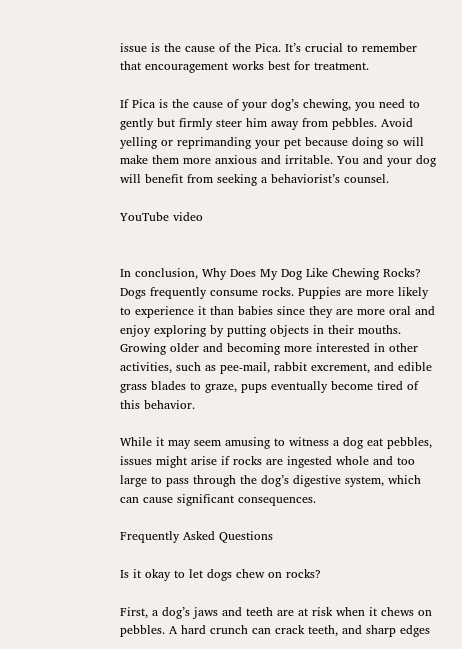issue is the cause of the Pica. It’s crucial to remember that encouragement works best for treatment.

If Pica is the cause of your dog’s chewing, you need to gently but firmly steer him away from pebbles. Avoid yelling or reprimanding your pet because doing so will make them more anxious and irritable. You and your dog will benefit from seeking a behaviorist’s counsel.

YouTube video


In conclusion, Why Does My Dog Like Chewing Rocks? Dogs frequently consume rocks. Puppies are more likely to experience it than babies since they are more oral and enjoy exploring by putting objects in their mouths. Growing older and becoming more interested in other activities, such as pee-mail, rabbit excrement, and edible grass blades to graze, pups eventually become tired of this behavior.

While it may seem amusing to witness a dog eat pebbles, issues might arise if rocks are ingested whole and too large to pass through the dog’s digestive system, which can cause significant consequences.

Frequently Asked Questions

Is it okay to let dogs chew on rocks?

First, a dog’s jaws and teeth are at risk when it chews on pebbles. A hard crunch can crack teeth, and sharp edges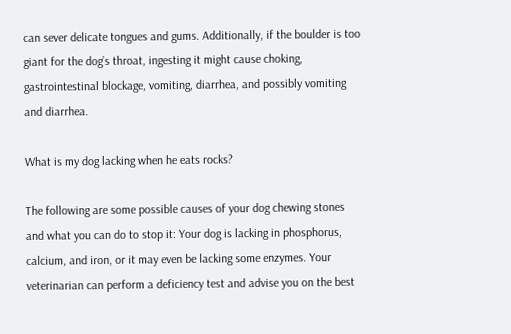can sever delicate tongues and gums. Additionally, if the boulder is too giant for the dog’s throat, ingesting it might cause choking, gastrointestinal blockage, vomiting, diarrhea, and possibly vomiting and diarrhea.

What is my dog lacking when he eats rocks?

The following are some possible causes of your dog chewing stones and what you can do to stop it: Your dog is lacking in phosphorus, calcium, and iron, or it may even be lacking some enzymes. Your veterinarian can perform a deficiency test and advise you on the best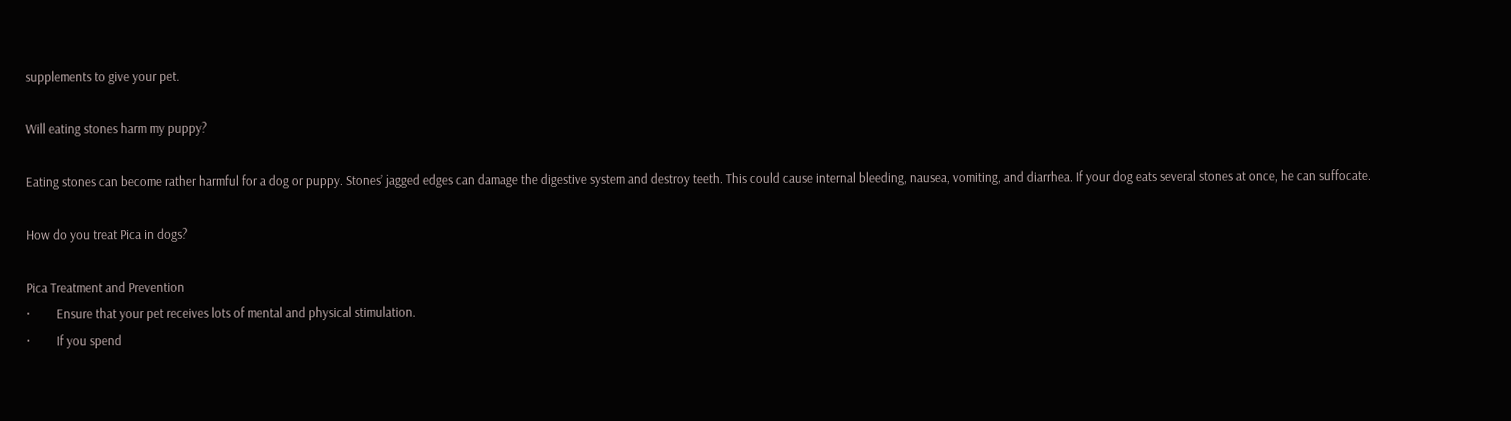supplements to give your pet.

Will eating stones harm my puppy?

Eating stones can become rather harmful for a dog or puppy. Stones’ jagged edges can damage the digestive system and destroy teeth. This could cause internal bleeding, nausea, vomiting, and diarrhea. If your dog eats several stones at once, he can suffocate.

How do you treat Pica in dogs?

Pica Treatment and Prevention
·         Ensure that your pet receives lots of mental and physical stimulation.
·         If you spend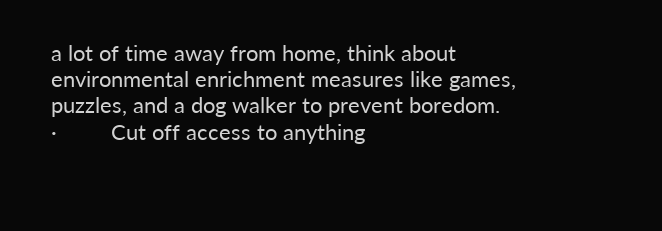a lot of time away from home, think about environmental enrichment measures like games, puzzles, and a dog walker to prevent boredom.
·         Cut off access to anything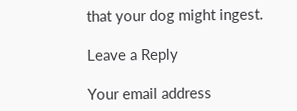that your dog might ingest.

Leave a Reply

Your email address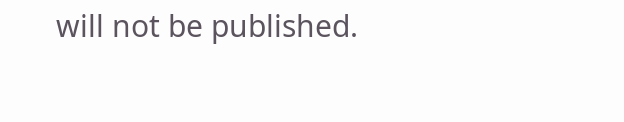will not be published.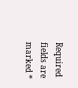Required fields are marked *